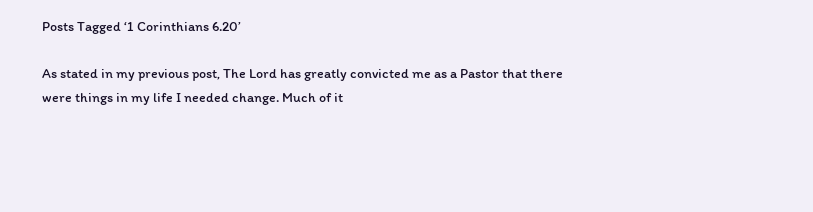Posts Tagged ‘1 Corinthians 6.20’

As stated in my previous post, The Lord has greatly convicted me as a Pastor that there were things in my life I needed change. Much of it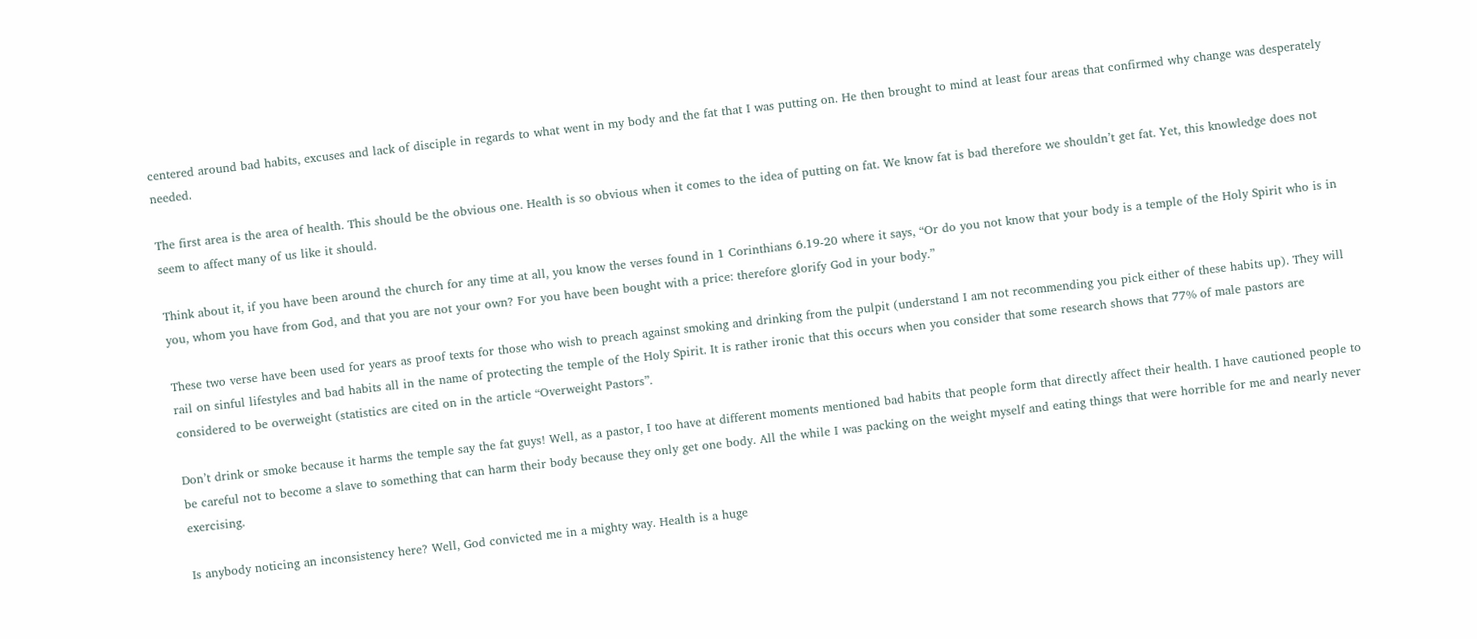centered around bad habits, excuses and lack of disciple in regards to what went in my body and the fat that I was putting on. He then brought to mind at least four areas that confirmed why change was desperately needed.

The first area is the area of health. This should be the obvious one. Health is so obvious when it comes to the idea of putting on fat. We know fat is bad therefore we shouldn’t get fat. Yet, this knowledge does not seem to affect many of us like it should.

Think about it, if you have been around the church for any time at all, you know the verses found in 1 Corinthians 6.19-20 where it says, “Or do you not know that your body is a temple of the Holy Spirit who is in you, whom you have from God, and that you are not your own? For you have been bought with a price: therefore glorify God in your body.”

These two verse have been used for years as proof texts for those who wish to preach against smoking and drinking from the pulpit (understand I am not recommending you pick either of these habits up). They will rail on sinful lifestyles and bad habits all in the name of protecting the temple of the Holy Spirit. It is rather ironic that this occurs when you consider that some research shows that 77% of male pastors are considered to be overweight (statistics are cited on in the article “Overweight Pastors”.

Don’t drink or smoke because it harms the temple say the fat guys! Well, as a pastor, I too have at different moments mentioned bad habits that people form that directly affect their health. I have cautioned people to be careful not to become a slave to something that can harm their body because they only get one body. All the while I was packing on the weight myself and eating things that were horrible for me and nearly never exercising.

Is anybody noticing an inconsistency here? Well, God convicted me in a mighty way. Health is a huge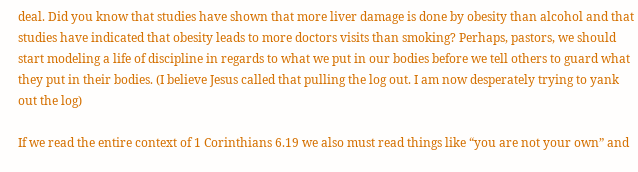deal. Did you know that studies have shown that more liver damage is done by obesity than alcohol and that studies have indicated that obesity leads to more doctors visits than smoking? Perhaps, pastors, we should start modeling a life of discipline in regards to what we put in our bodies before we tell others to guard what they put in their bodies. (I believe Jesus called that pulling the log out. I am now desperately trying to yank out the log)

If we read the entire context of 1 Corinthians 6.19 we also must read things like “you are not your own” and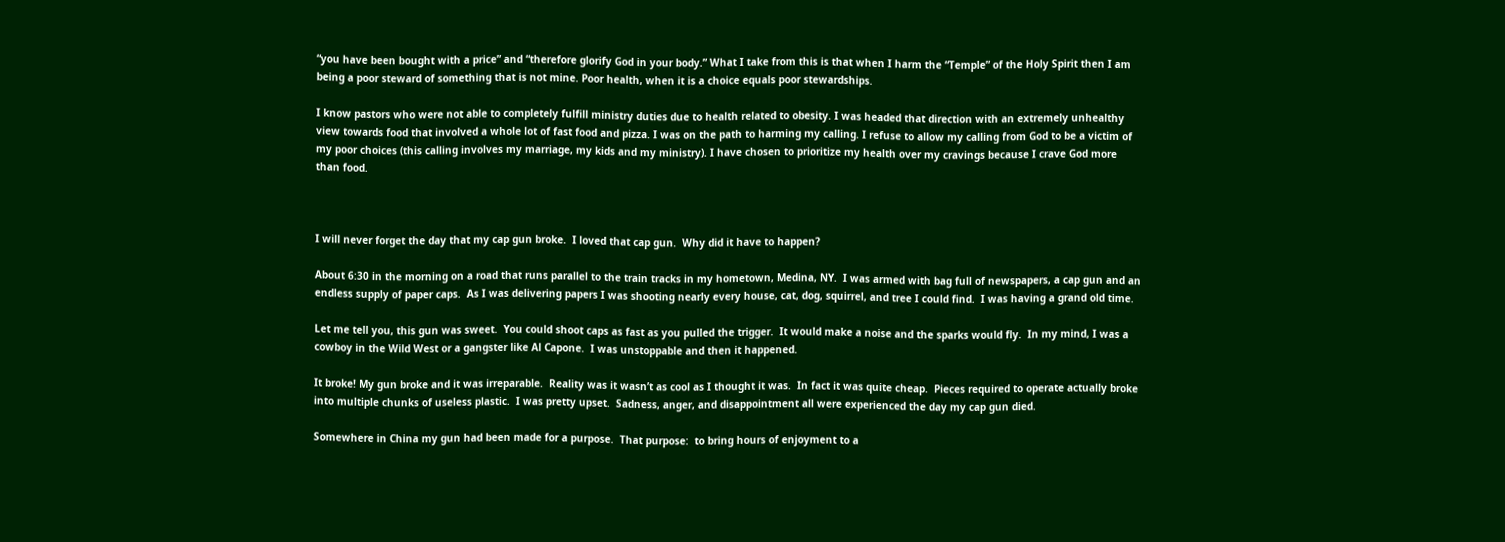“you have been bought with a price” and “therefore glorify God in your body.” What I take from this is that when I harm the “Temple” of the Holy Spirit then I am being a poor steward of something that is not mine. Poor health, when it is a choice equals poor stewardships.

I know pastors who were not able to completely fulfill ministry duties due to health related to obesity. I was headed that direction with an extremely unhealthy view towards food that involved a whole lot of fast food and pizza. I was on the path to harming my calling. I refuse to allow my calling from God to be a victim of my poor choices (this calling involves my marriage, my kids and my ministry). I have chosen to prioritize my health over my cravings because I crave God more than food.



I will never forget the day that my cap gun broke.  I loved that cap gun.  Why did it have to happen?

About 6:30 in the morning on a road that runs parallel to the train tracks in my hometown, Medina, NY.  I was armed with bag full of newspapers, a cap gun and an endless supply of paper caps.  As I was delivering papers I was shooting nearly every house, cat, dog, squirrel, and tree I could find.  I was having a grand old time.

Let me tell you, this gun was sweet.  You could shoot caps as fast as you pulled the trigger.  It would make a noise and the sparks would fly.  In my mind, I was a cowboy in the Wild West or a gangster like Al Capone.  I was unstoppable and then it happened.

It broke! My gun broke and it was irreparable.  Reality was it wasn’t as cool as I thought it was.  In fact it was quite cheap.  Pieces required to operate actually broke into multiple chunks of useless plastic.  I was pretty upset.  Sadness, anger, and disappointment all were experienced the day my cap gun died.

Somewhere in China my gun had been made for a purpose.  That purpose:  to bring hours of enjoyment to a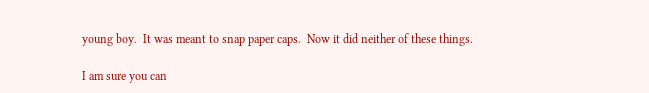young boy.  It was meant to snap paper caps.  Now it did neither of these things.

I am sure you can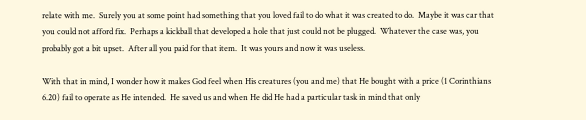relate with me.  Surely you at some point had something that you loved fail to do what it was created to do.  Maybe it was car that you could not afford fix.  Perhaps a kickball that developed a hole that just could not be plugged.  Whatever the case was, you probably got a bit upset.  After all you paid for that item.  It was yours and now it was useless.

With that in mind, I wonder how it makes God feel when His creatures (you and me) that He bought with a price (1 Corinthians 6.20) fail to operate as He intended.  He saved us and when He did He had a particular task in mind that only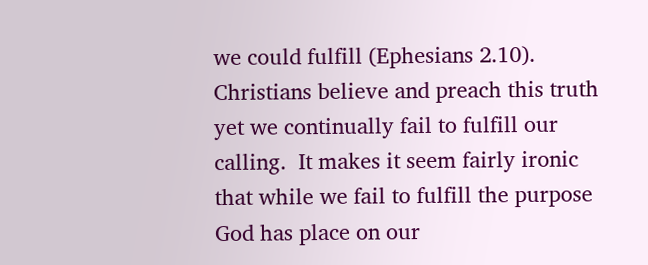we could fulfill (Ephesians 2.10).  Christians believe and preach this truth yet we continually fail to fulfill our calling.  It makes it seem fairly ironic that while we fail to fulfill the purpose God has place on our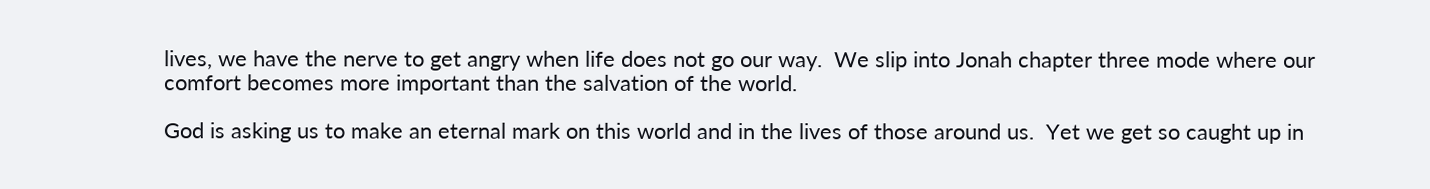lives, we have the nerve to get angry when life does not go our way.  We slip into Jonah chapter three mode where our comfort becomes more important than the salvation of the world.

God is asking us to make an eternal mark on this world and in the lives of those around us.  Yet we get so caught up in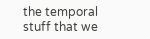the temporal stuff that we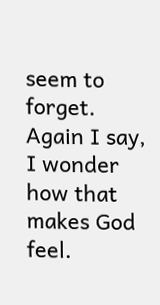seem to forget.  Again I say, I wonder how that makes God feel.